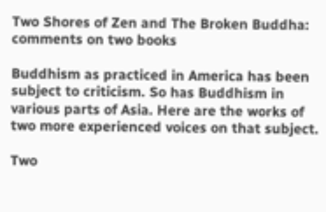Two Shores of Zen and The Broken Buddha: comments on two books

Buddhism as practiced in America has been subject to criticism. So has Buddhism in various parts of Asia. Here are the works of two more experienced voices on that subject.

Two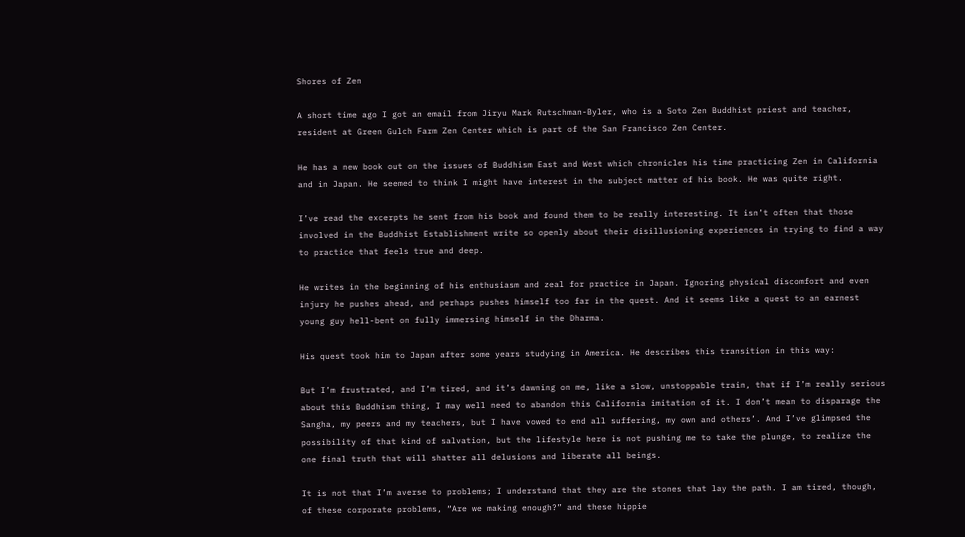Shores of Zen

A short time ago I got an email from Jiryu Mark Rutschman-Byler, who is a Soto Zen Buddhist priest and teacher, resident at Green Gulch Farm Zen Center which is part of the San Francisco Zen Center.

He has a new book out on the issues of Buddhism East and West which chronicles his time practicing Zen in California and in Japan. He seemed to think I might have interest in the subject matter of his book. He was quite right.

I’ve read the excerpts he sent from his book and found them to be really interesting. It isn’t often that those involved in the Buddhist Establishment write so openly about their disillusioning experiences in trying to find a way to practice that feels true and deep.

He writes in the beginning of his enthusiasm and zeal for practice in Japan. Ignoring physical discomfort and even injury he pushes ahead, and perhaps pushes himself too far in the quest. And it seems like a quest to an earnest young guy hell-bent on fully immersing himself in the Dharma.

His quest took him to Japan after some years studying in America. He describes this transition in this way:

But I’m frustrated, and I’m tired, and it’s dawning on me, like a slow, unstoppable train, that if I’m really serious about this Buddhism thing, I may well need to abandon this California imitation of it. I don’t mean to disparage the Sangha, my peers and my teachers, but I have vowed to end all suffering, my own and others’. And I’ve glimpsed the possibility of that kind of salvation, but the lifestyle here is not pushing me to take the plunge, to realize the one final truth that will shatter all delusions and liberate all beings.

It is not that I’m averse to problems; I understand that they are the stones that lay the path. I am tired, though, of these corporate problems, “Are we making enough?” and these hippie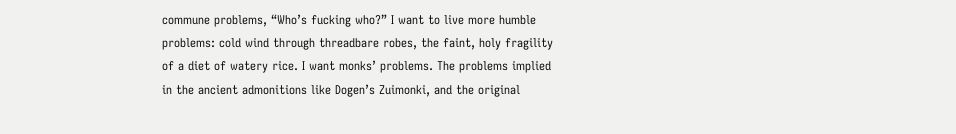commune problems, “Who’s fucking who?” I want to live more humble problems: cold wind through threadbare robes, the faint, holy fragility of a diet of watery rice. I want monks’ problems. The problems implied in the ancient admonitions like Dogen’s Zuimonki, and the original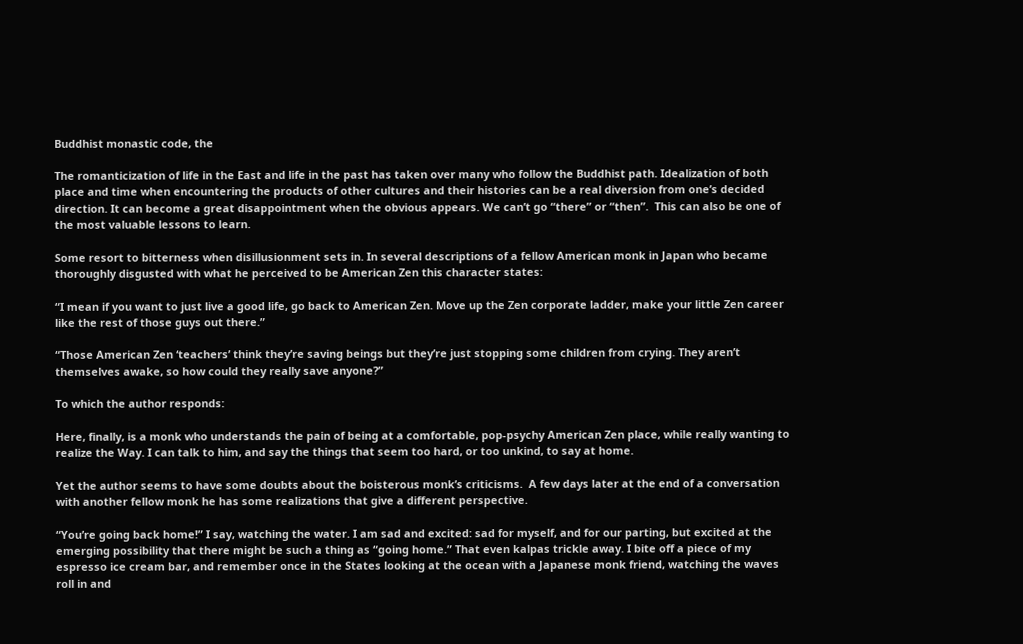Buddhist monastic code, the

The romanticization of life in the East and life in the past has taken over many who follow the Buddhist path. Idealization of both place and time when encountering the products of other cultures and their histories can be a real diversion from one’s decided direction. It can become a great disappointment when the obvious appears. We can’t go “there” or “then”.  This can also be one of the most valuable lessons to learn.

Some resort to bitterness when disillusionment sets in. In several descriptions of a fellow American monk in Japan who became thoroughly disgusted with what he perceived to be American Zen this character states:

“I mean if you want to just live a good life, go back to American Zen. Move up the Zen corporate ladder, make your little Zen career like the rest of those guys out there.”

“Those American Zen ‘teachers’ think they’re saving beings but they’re just stopping some children from crying. They aren’t themselves awake, so how could they really save anyone?”

To which the author responds:

Here, finally, is a monk who understands the pain of being at a comfortable, pop-psychy American Zen place, while really wanting to realize the Way. I can talk to him, and say the things that seem too hard, or too unkind, to say at home.

Yet the author seems to have some doubts about the boisterous monk’s criticisms.  A few days later at the end of a conversation with another fellow monk he has some realizations that give a different perspective.

“You’re going back home!” I say, watching the water. I am sad and excited: sad for myself, and for our parting, but excited at the emerging possibility that there might be such a thing as “going home.” That even kalpas trickle away. I bite off a piece of my espresso ice cream bar, and remember once in the States looking at the ocean with a Japanese monk friend, watching the waves roll in and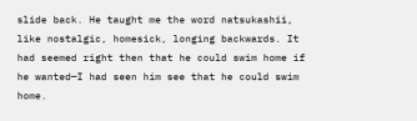slide back. He taught me the word natsukashii, like nostalgic, homesick, longing backwards. It had seemed right then that he could swim home if he wanted—I had seen him see that he could swim home.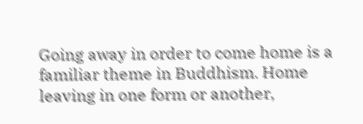Going away in order to come home is a familiar theme in Buddhism. Home leaving in one form or another,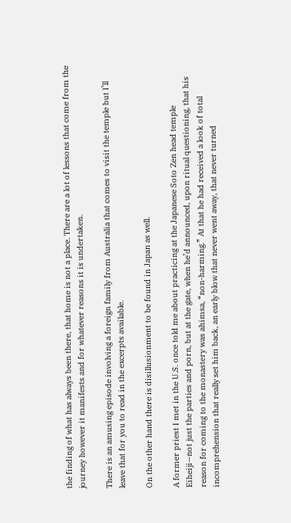the finding of what has always been there, that home is not a place. There are a lot of lessons that come from the journey however it manifests and for whatever reasons it is undertaken.

There is an amusing episode involving a foreign family from Australia that comes to visit the temple but I’ll leave that for you to read in the excerpts available.

On the other hand there is disillusionment to be found in Japan as well.

A former priest I met in the U.S. once told me about practicing at the Japanese Soto Zen head temple Eiheiji—not just the parties and porn, but at the gate, when he’d announced, upon ritual questioning, that his reason for coming to the monastery was ahimsa, “non-harming.” At that he had received a look of total incomprehension that really set him back, an early blow that never went away, that never turned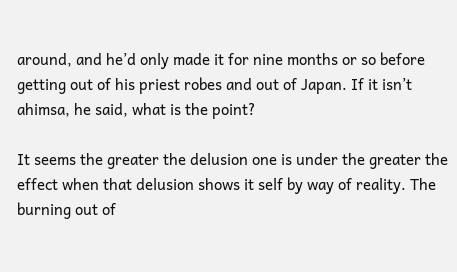around, and he’d only made it for nine months or so before getting out of his priest robes and out of Japan. If it isn’t ahimsa, he said, what is the point?

It seems the greater the delusion one is under the greater the effect when that delusion shows it self by way of reality. The burning out of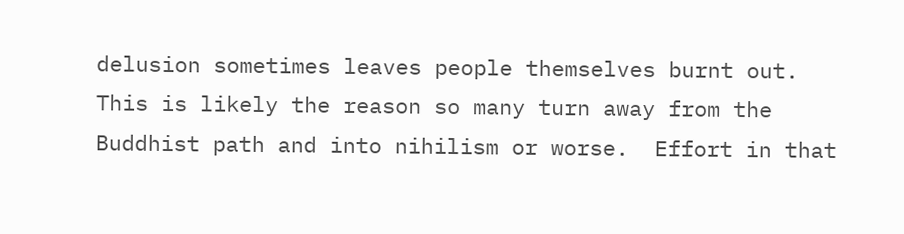delusion sometimes leaves people themselves burnt out. This is likely the reason so many turn away from the Buddhist path and into nihilism or worse.  Effort in that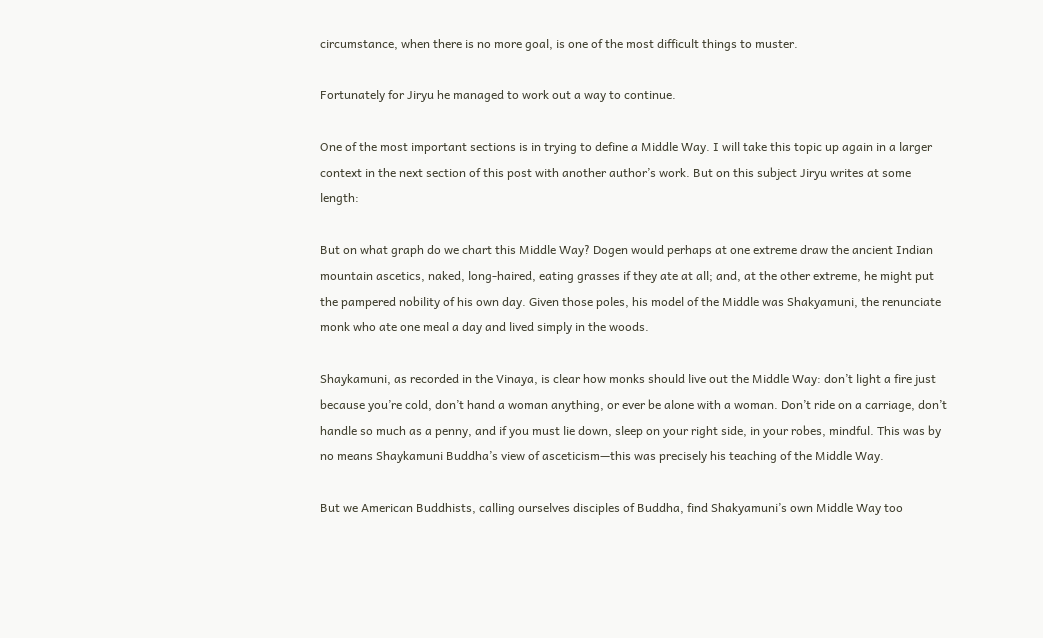circumstance, when there is no more goal, is one of the most difficult things to muster.

Fortunately for Jiryu he managed to work out a way to continue.

One of the most important sections is in trying to define a Middle Way. I will take this topic up again in a larger context in the next section of this post with another author’s work. But on this subject Jiryu writes at some length:

But on what graph do we chart this Middle Way? Dogen would perhaps at one extreme draw the ancient Indian mountain ascetics, naked, long-haired, eating grasses if they ate at all; and, at the other extreme, he might put the pampered nobility of his own day. Given those poles, his model of the Middle was Shakyamuni, the renunciate monk who ate one meal a day and lived simply in the woods.

Shaykamuni, as recorded in the Vinaya, is clear how monks should live out the Middle Way: don’t light a fire just because you’re cold, don’t hand a woman anything, or ever be alone with a woman. Don’t ride on a carriage, don’t handle so much as a penny, and if you must lie down, sleep on your right side, in your robes, mindful. This was by no means Shaykamuni Buddha’s view of asceticism—this was precisely his teaching of the Middle Way.

But we American Buddhists, calling ourselves disciples of Buddha, find Shakyamuni’s own Middle Way too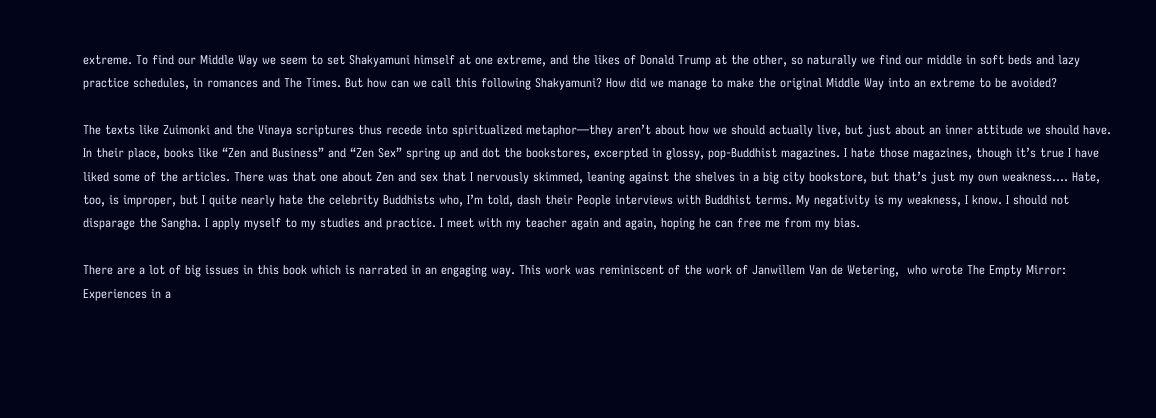extreme. To find our Middle Way we seem to set Shakyamuni himself at one extreme, and the likes of Donald Trump at the other, so naturally we find our middle in soft beds and lazy practice schedules, in romances and The Times. But how can we call this following Shakyamuni? How did we manage to make the original Middle Way into an extreme to be avoided?

The texts like Zuimonki and the Vinaya scriptures thus recede into spiritualized metaphor—they aren’t about how we should actually live, but just about an inner attitude we should have. In their place, books like “Zen and Business” and “Zen Sex” spring up and dot the bookstores, excerpted in glossy, pop-Buddhist magazines. I hate those magazines, though it’s true I have liked some of the articles. There was that one about Zen and sex that I nervously skimmed, leaning against the shelves in a big city bookstore, but that’s just my own weakness…. Hate, too, is improper, but I quite nearly hate the celebrity Buddhists who, I’m told, dash their People interviews with Buddhist terms. My negativity is my weakness, I know. I should not disparage the Sangha. I apply myself to my studies and practice. I meet with my teacher again and again, hoping he can free me from my bias.

There are a lot of big issues in this book which is narrated in an engaging way. This work was reminiscent of the work of Janwillem Van de Wetering,  who wrote The Empty Mirror: Experiences in a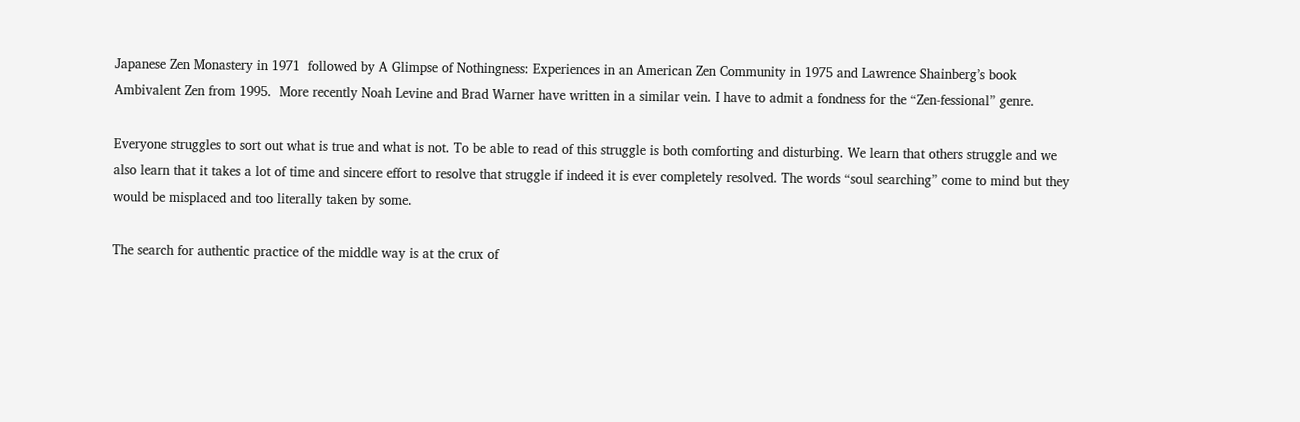Japanese Zen Monastery in 1971  followed by A Glimpse of Nothingness: Experiences in an American Zen Community in 1975 and Lawrence Shainberg’s book Ambivalent Zen from 1995.  More recently Noah Levine and Brad Warner have written in a similar vein. I have to admit a fondness for the “Zen-fessional” genre.

Everyone struggles to sort out what is true and what is not. To be able to read of this struggle is both comforting and disturbing. We learn that others struggle and we also learn that it takes a lot of time and sincere effort to resolve that struggle if indeed it is ever completely resolved. The words “soul searching” come to mind but they would be misplaced and too literally taken by some.

The search for authentic practice of the middle way is at the crux of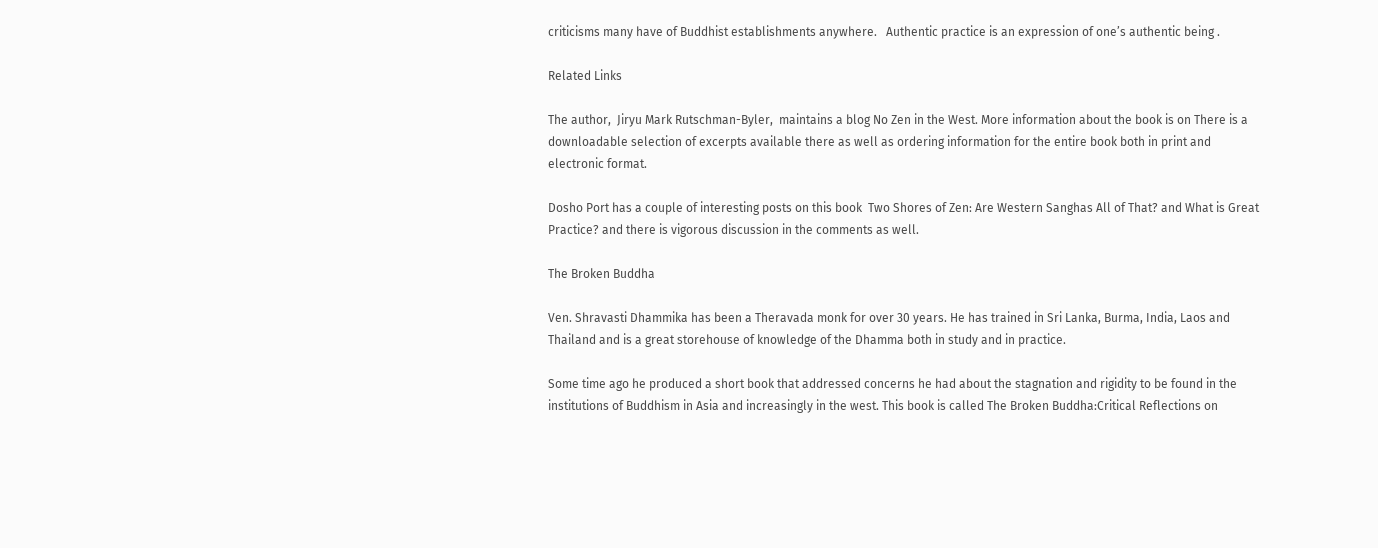criticisms many have of Buddhist establishments anywhere.   Authentic practice is an expression of one’s authentic being .

Related Links

The author,  Jiryu Mark Rutschman-Byler,  maintains a blog No Zen in the West. More information about the book is on There is a downloadable selection of excerpts available there as well as ordering information for the entire book both in print and electronic format.

Dosho Port has a couple of interesting posts on this book  Two Shores of Zen: Are Western Sanghas All of That? and What is Great Practice? and there is vigorous discussion in the comments as well.

The Broken Buddha

Ven. Shravasti Dhammika has been a Theravada monk for over 30 years. He has trained in Sri Lanka, Burma, India, Laos and Thailand and is a great storehouse of knowledge of the Dhamma both in study and in practice.

Some time ago he produced a short book that addressed concerns he had about the stagnation and rigidity to be found in the institutions of Buddhism in Asia and increasingly in the west. This book is called The Broken Buddha:Critical Reflections on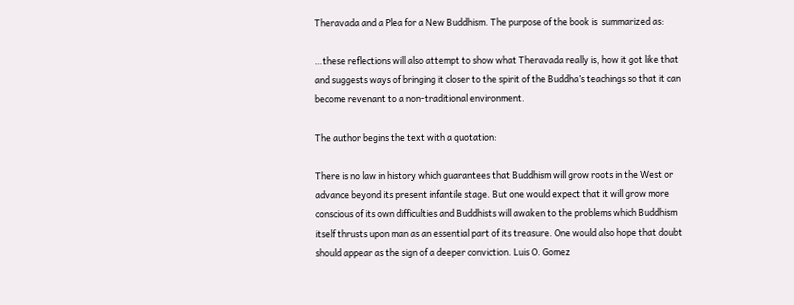Theravada and a Plea for a New Buddhism. The purpose of the book is  summarized as:

…these reflections will also attempt to show what Theravada really is, how it got like that and suggests ways of bringing it closer to the spirit of the Buddha’s teachings so that it can become revenant to a non-traditional environment.

The author begins the text with a quotation:

There is no law in history which guarantees that Buddhism will grow roots in the West or advance beyond its present infantile stage. But one would expect that it will grow more conscious of its own difficulties and Buddhists will awaken to the problems which Buddhism itself thrusts upon man as an essential part of its treasure. One would also hope that doubt should appear as the sign of a deeper conviction. Luis O. Gomez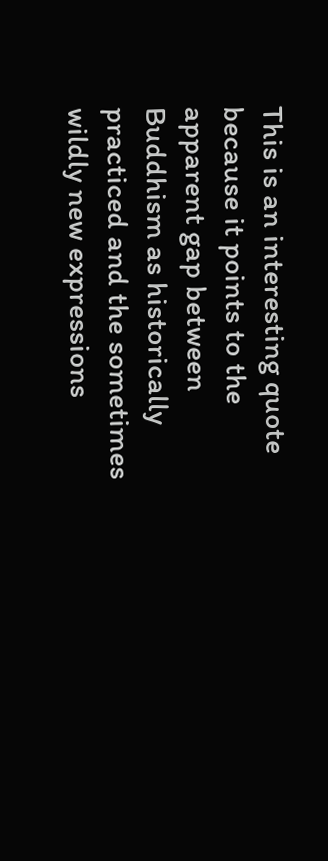This is an interesting quote because it points to the apparent gap between Buddhism as historically practiced and the sometimes wildly new expressions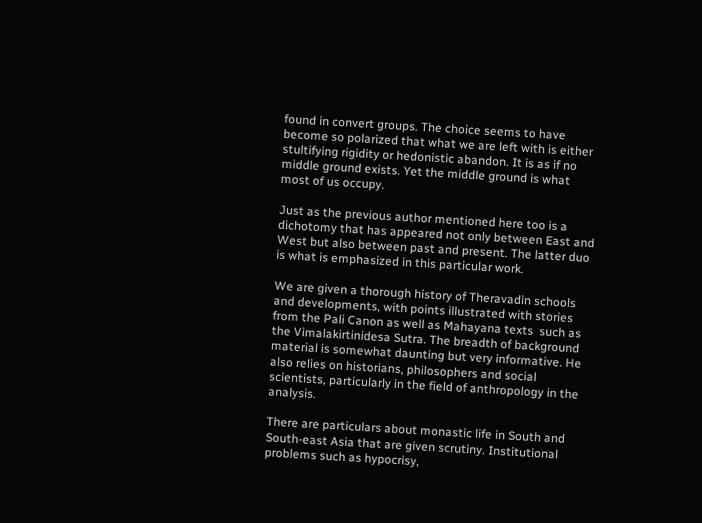found in convert groups. The choice seems to have become so polarized that what we are left with is either stultifying rigidity or hedonistic abandon. It is as if no middle ground exists. Yet the middle ground is what most of us occupy.

Just as the previous author mentioned here too is a dichotomy that has appeared not only between East and West but also between past and present. The latter duo is what is emphasized in this particular work.

We are given a thorough history of Theravadin schools and developments, with points illustrated with stories from the Pali Canon as well as Mahayana texts  such as the Vimalakirtinidesa Sutra. The breadth of background material is somewhat daunting but very informative. He also relies on historians, philosophers and social scientists, particularly in the field of anthropology in the analysis.

There are particulars about monastic life in South and South-east Asia that are given scrutiny. Institutional problems such as hypocrisy,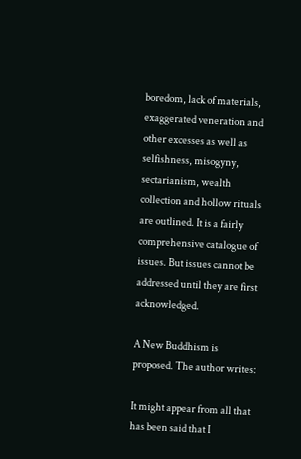boredom, lack of materials, exaggerated veneration and other excesses as well as selfishness, misogyny, sectarianism, wealth collection and hollow rituals are outlined. It is a fairly comprehensive catalogue of issues. But issues cannot be addressed until they are first acknowledged.

A New Buddhism is proposed. The author writes:

It might appear from all that has been said that I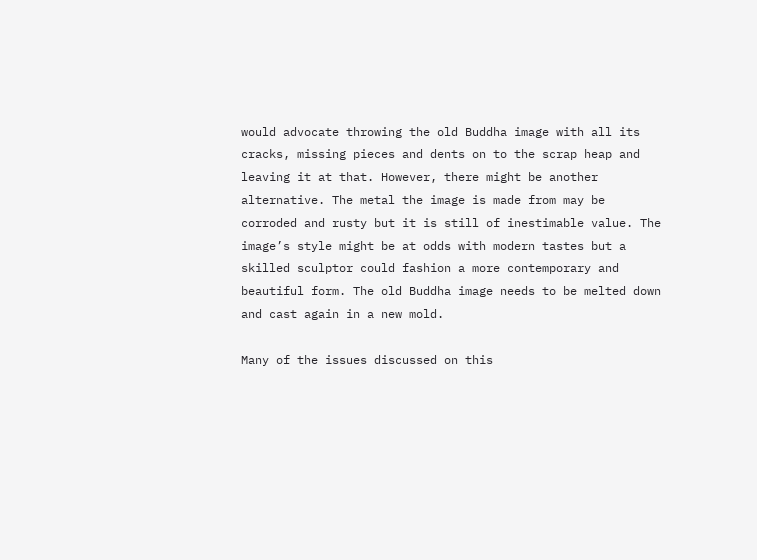would advocate throwing the old Buddha image with all its cracks, missing pieces and dents on to the scrap heap and leaving it at that. However, there might be another alternative. The metal the image is made from may be corroded and rusty but it is still of inestimable value. The image’s style might be at odds with modern tastes but a skilled sculptor could fashion a more contemporary and beautiful form. The old Buddha image needs to be melted down and cast again in a new mold.

Many of the issues discussed on this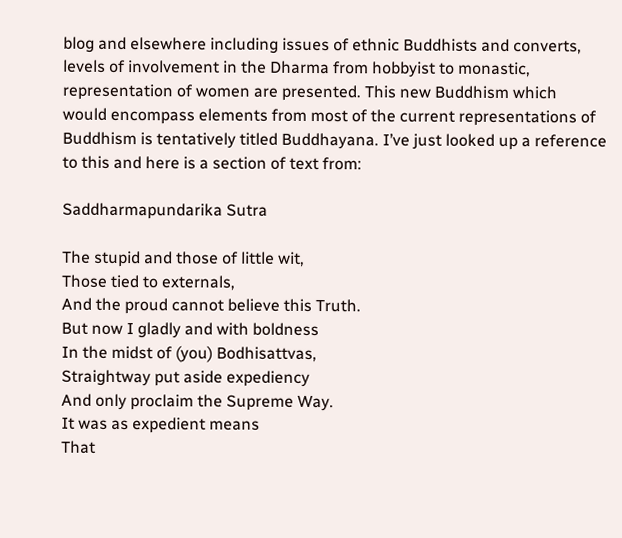blog and elsewhere including issues of ethnic Buddhists and converts, levels of involvement in the Dharma from hobbyist to monastic, representation of women are presented. This new Buddhism which  would encompass elements from most of the current representations of Buddhism is tentatively titled Buddhayana. I’ve just looked up a reference to this and here is a section of text from:

Saddharmapundarika Sutra

The stupid and those of little wit,
Those tied to externals,
And the proud cannot believe this Truth.
But now I gladly and with boldness
In the midst of (you) Bodhisattvas,
Straightway put aside expediency
And only proclaim the Supreme Way.
It was as expedient means
That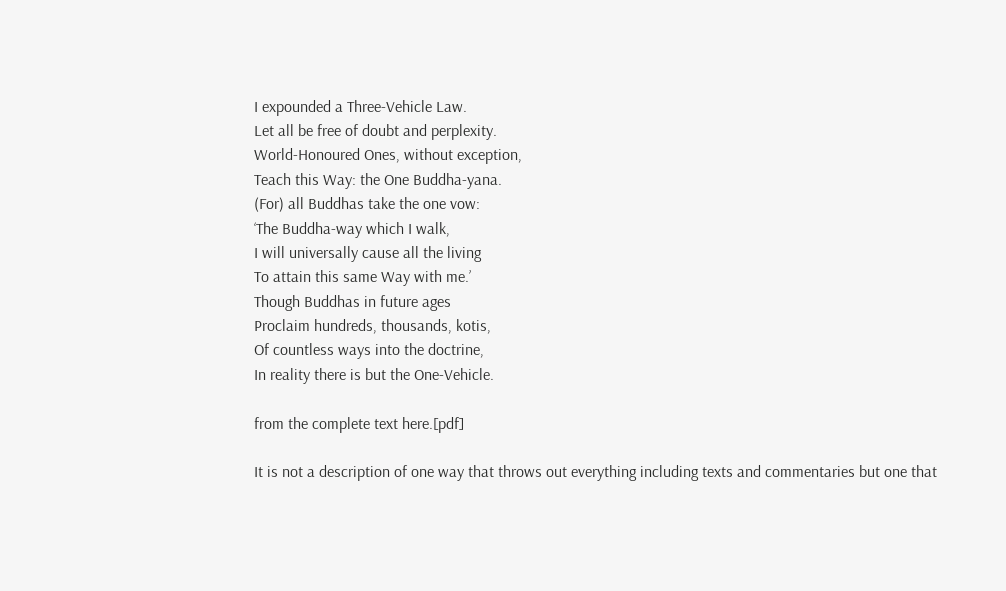I expounded a Three-Vehicle Law.
Let all be free of doubt and perplexity.
World-Honoured Ones, without exception,
Teach this Way: the One Buddha-yana.
(For) all Buddhas take the one vow:
‘The Buddha-way which I walk,
I will universally cause all the living
To attain this same Way with me.’
Though Buddhas in future ages
Proclaim hundreds, thousands, kotis,
Of countless ways into the doctrine,
In reality there is but the One-Vehicle.

from the complete text here.[pdf]

It is not a description of one way that throws out everything including texts and commentaries but one that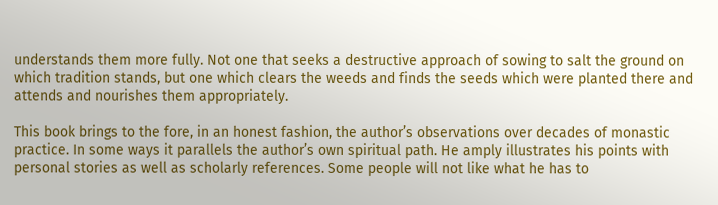understands them more fully. Not one that seeks a destructive approach of sowing to salt the ground on which tradition stands, but one which clears the weeds and finds the seeds which were planted there and attends and nourishes them appropriately.

This book brings to the fore, in an honest fashion, the author’s observations over decades of monastic practice. In some ways it parallels the author’s own spiritual path. He amply illustrates his points with personal stories as well as scholarly references. Some people will not like what he has to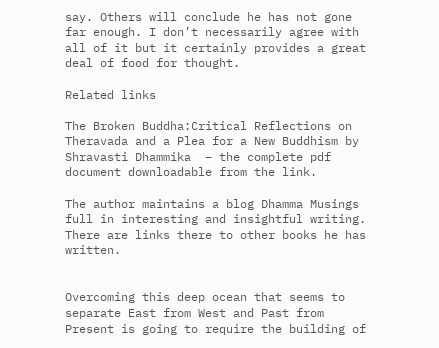say. Others will conclude he has not gone far enough. I don’t necessarily agree with all of it but it certainly provides a great deal of food for thought.

Related links

The Broken Buddha:Critical Reflections on Theravada and a Plea for a New Buddhism by Shravasti Dhammika  – the complete pdf document downloadable from the link.

The author maintains a blog Dhamma Musings full in interesting and insightful writing.  There are links there to other books he has written.


Overcoming this deep ocean that seems to separate East from West and Past from Present is going to require the building of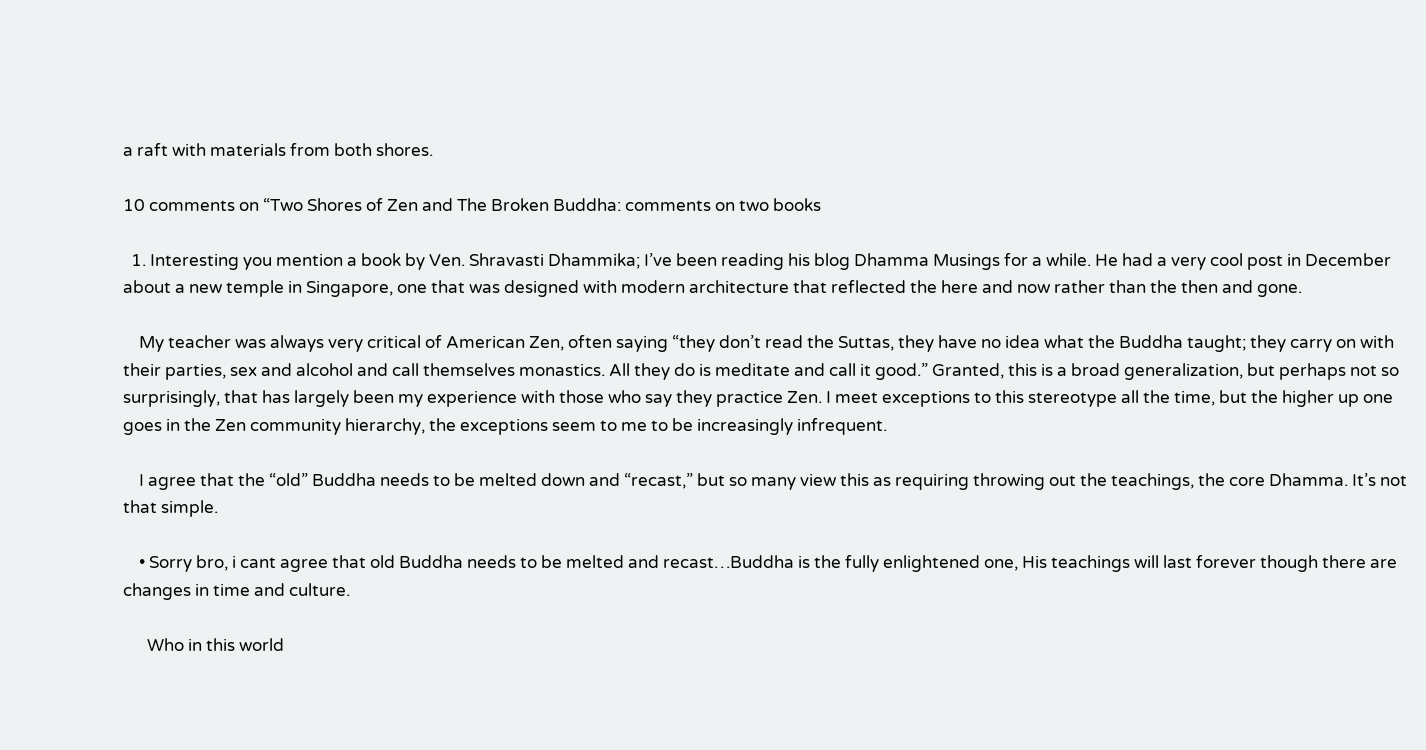a raft with materials from both shores.

10 comments on “Two Shores of Zen and The Broken Buddha: comments on two books

  1. Interesting you mention a book by Ven. Shravasti Dhammika; I’ve been reading his blog Dhamma Musings for a while. He had a very cool post in December about a new temple in Singapore, one that was designed with modern architecture that reflected the here and now rather than the then and gone.

    My teacher was always very critical of American Zen, often saying “they don’t read the Suttas, they have no idea what the Buddha taught; they carry on with their parties, sex and alcohol and call themselves monastics. All they do is meditate and call it good.” Granted, this is a broad generalization, but perhaps not so surprisingly, that has largely been my experience with those who say they practice Zen. I meet exceptions to this stereotype all the time, but the higher up one goes in the Zen community hierarchy, the exceptions seem to me to be increasingly infrequent.

    I agree that the “old” Buddha needs to be melted down and “recast,” but so many view this as requiring throwing out the teachings, the core Dhamma. It’s not that simple.

    • Sorry bro, i cant agree that old Buddha needs to be melted and recast…Buddha is the fully enlightened one, His teachings will last forever though there are changes in time and culture.

      Who in this world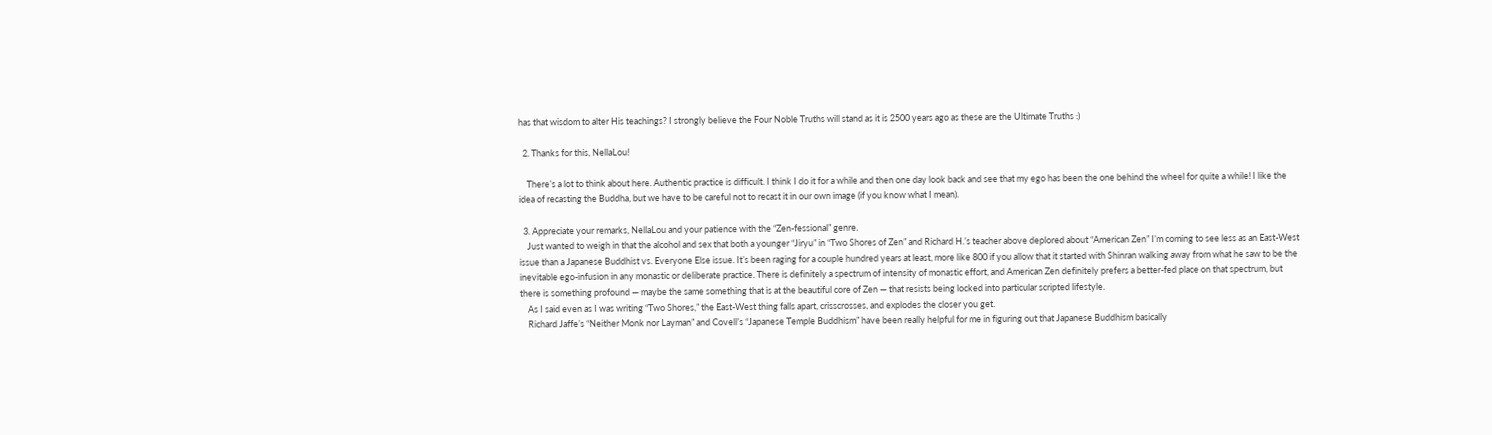has that wisdom to alter His teachings? I strongly believe the Four Noble Truths will stand as it is 2500 years ago as these are the Ultimate Truths :)

  2. Thanks for this, NellaLou!

    There’s a lot to think about here. Authentic practice is difficult. I think I do it for a while and then one day look back and see that my ego has been the one behind the wheel for quite a while! I like the idea of recasting the Buddha, but we have to be careful not to recast it in our own image (if you know what I mean).

  3. Appreciate your remarks, NellaLou and your patience with the “Zen-fessional” genre.
    Just wanted to weigh in that the alcohol and sex that both a younger “Jiryu” in “Two Shores of Zen” and Richard H.’s teacher above deplored about “American Zen” I’m coming to see less as an East-West issue than a Japanese Buddhist vs. Everyone Else issue. It’s been raging for a couple hundred years at least, more like 800 if you allow that it started with Shinran walking away from what he saw to be the inevitable ego-infusion in any monastic or deliberate practice. There is definitely a spectrum of intensity of monastic effort, and American Zen definitely prefers a better-fed place on that spectrum, but there is something profound — maybe the same something that is at the beautiful core of Zen — that resists being locked into particular scripted lifestyle.
    As I said even as I was writing “Two Shores,” the East-West thing falls apart, crisscrosses, and explodes the closer you get.
    Richard Jaffe’s “Neither Monk nor Layman” and Covell’s “Japanese Temple Buddhism” have been really helpful for me in figuring out that Japanese Buddhism basically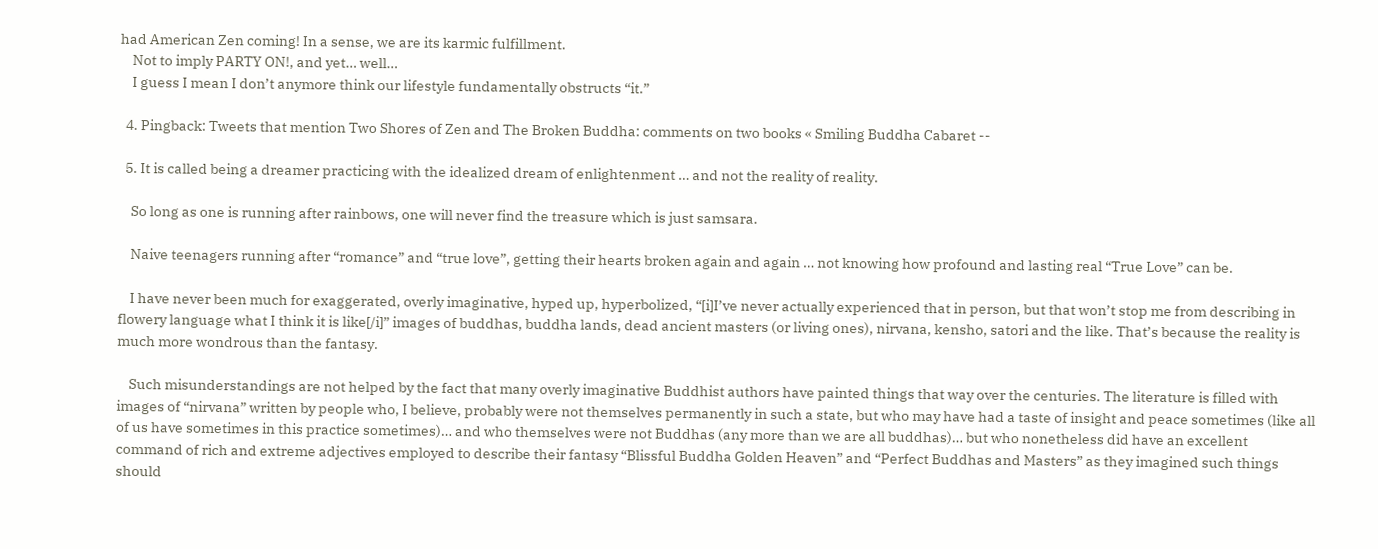had American Zen coming! In a sense, we are its karmic fulfillment.
    Not to imply PARTY ON!, and yet… well…
    I guess I mean I don’t anymore think our lifestyle fundamentally obstructs “it.”

  4. Pingback: Tweets that mention Two Shores of Zen and The Broken Buddha: comments on two books « Smiling Buddha Cabaret --

  5. It is called being a dreamer practicing with the idealized dream of enlightenment … and not the reality of reality.

    So long as one is running after rainbows, one will never find the treasure which is just samsara.

    Naive teenagers running after “romance” and “true love”, getting their hearts broken again and again … not knowing how profound and lasting real “True Love” can be.

    I have never been much for exaggerated, overly imaginative, hyped up, hyperbolized, “[i]I’ve never actually experienced that in person, but that won’t stop me from describing in flowery language what I think it is like[/i]” images of buddhas, buddha lands, dead ancient masters (or living ones), nirvana, kensho, satori and the like. That’s because the reality is much more wondrous than the fantasy.

    Such misunderstandings are not helped by the fact that many overly imaginative Buddhist authors have painted things that way over the centuries. The literature is filled with images of “nirvana” written by people who, I believe, probably were not themselves permanently in such a state, but who may have had a taste of insight and peace sometimes (like all of us have sometimes in this practice sometimes)… and who themselves were not Buddhas (any more than we are all buddhas)… but who nonetheless did have an excellent command of rich and extreme adjectives employed to describe their fantasy “Blissful Buddha Golden Heaven” and “Perfect Buddhas and Masters” as they imagined such things should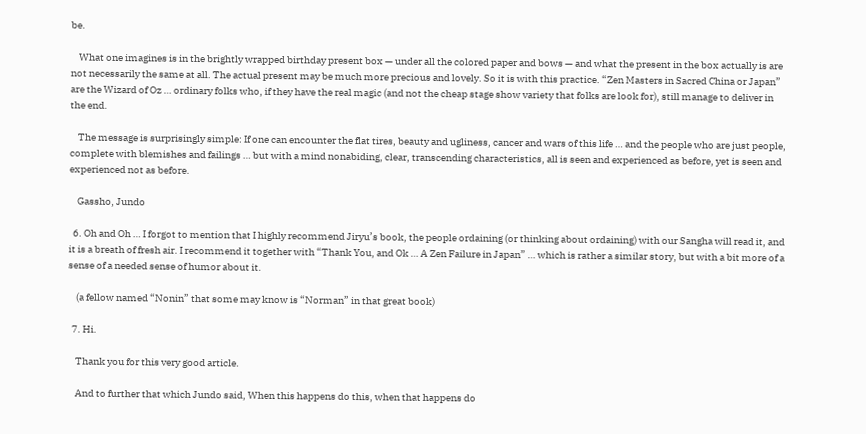be.

    What one imagines is in the brightly wrapped birthday present box — under all the colored paper and bows — and what the present in the box actually is are not necessarily the same at all. The actual present may be much more precious and lovely. So it is with this practice. “Zen Masters in Sacred China or Japan” are the Wizard of Oz … ordinary folks who, if they have the real magic (and not the cheap stage show variety that folks are look for), still manage to deliver in the end.

    The message is surprisingly simple: If one can encounter the flat tires, beauty and ugliness, cancer and wars of this life … and the people who are just people, complete with blemishes and failings … but with a mind nonabiding, clear, transcending characteristics, all is seen and experienced as before, yet is seen and experienced not as before.

    Gassho, Jundo

  6. Oh and Oh … I forgot to mention that I highly recommend Jiryu’s book, the people ordaining (or thinking about ordaining) with our Sangha will read it, and it is a breath of fresh air. I recommend it together with “Thank You, and Ok … A Zen Failure in Japan” … which is rather a similar story, but with a bit more of a sense of a needed sense of humor about it.

    (a fellow named “Nonin” that some may know is “Norman” in that great book)

  7. Hi.

    Thank you for this very good article.

    And to further that which Jundo said, When this happens do this, when that happens do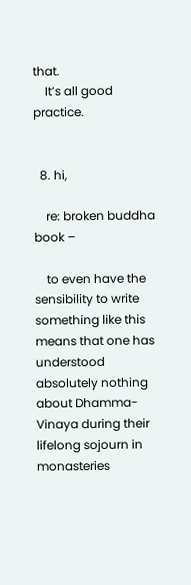that.
    It’s all good practice.


  8. hi,

    re: broken buddha book –

    to even have the sensibility to write something like this means that one has understood absolutely nothing about Dhamma-Vinaya during their lifelong sojourn in monasteries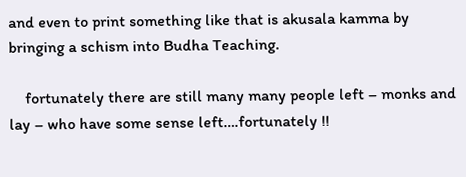and even to print something like that is akusala kamma by bringing a schism into Budha Teaching.

    fortunately there are still many many people left – monks and lay – who have some sense left….fortunately !!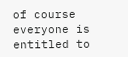of course everyone is entitled to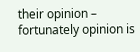their opinion – fortunately opinion is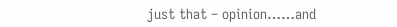just that – opinion……and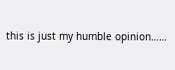this is just my humble opinion……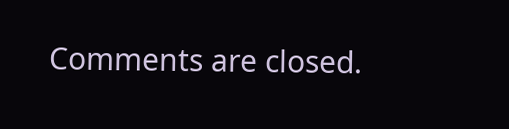Comments are closed.